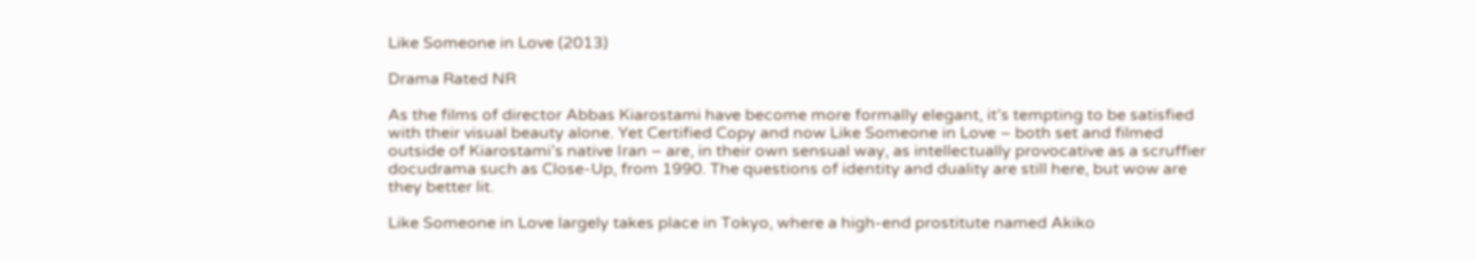Like Someone in Love (2013)

Drama Rated NR

As the films of director Abbas Kiarostami have become more formally elegant, it’s tempting to be satisfied with their visual beauty alone. Yet Certified Copy and now Like Someone in Love – both set and filmed outside of Kiarostami’s native Iran – are, in their own sensual way, as intellectually provocative as a scruffier docudrama such as Close-Up, from 1990. The questions of identity and duality are still here, but wow are they better lit.

Like Someone in Love largely takes place in Tokyo, where a high-end prostitute named Akiko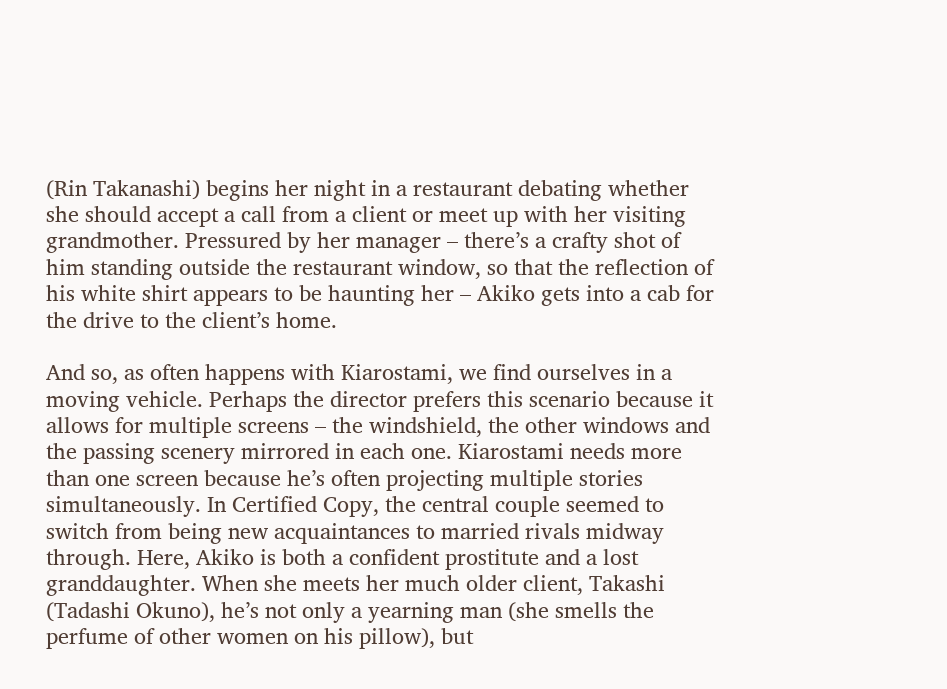(Rin Takanashi) begins her night in a restaurant debating whether she should accept a call from a client or meet up with her visiting grandmother. Pressured by her manager – there’s a crafty shot of him standing outside the restaurant window, so that the reflection of his white shirt appears to be haunting her – Akiko gets into a cab for the drive to the client’s home.

And so, as often happens with Kiarostami, we find ourselves in a moving vehicle. Perhaps the director prefers this scenario because it allows for multiple screens – the windshield, the other windows and the passing scenery mirrored in each one. Kiarostami needs more than one screen because he’s often projecting multiple stories simultaneously. In Certified Copy, the central couple seemed to switch from being new acquaintances to married rivals midway through. Here, Akiko is both a confident prostitute and a lost granddaughter. When she meets her much older client, Takashi (Tadashi Okuno), he’s not only a yearning man (she smells the perfume of other women on his pillow), but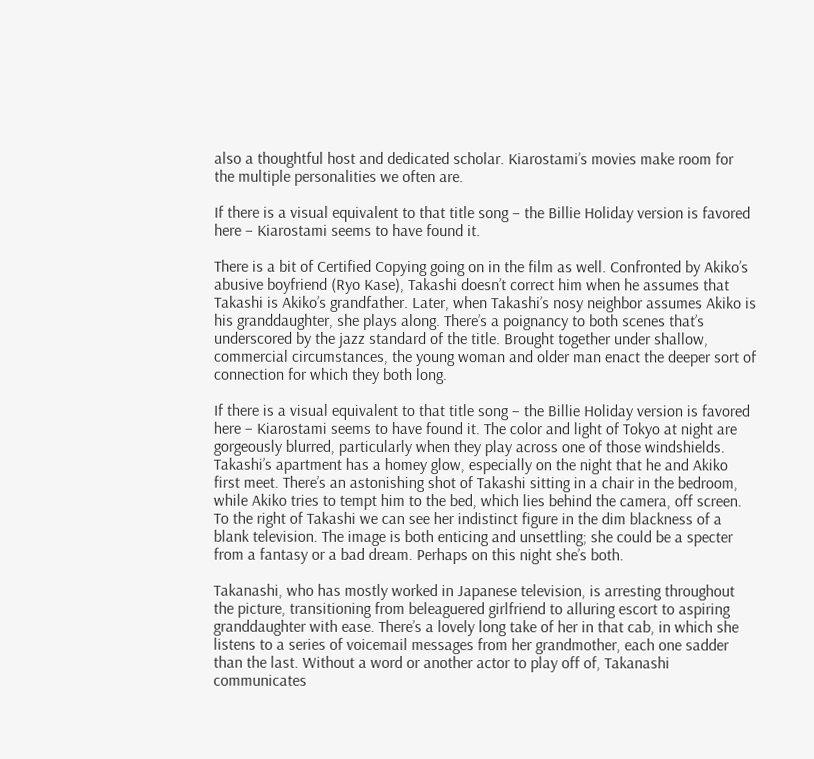also a thoughtful host and dedicated scholar. Kiarostami’s movies make room for the multiple personalities we often are.

If there is a visual equivalent to that title song – the Billie Holiday version is favored here – Kiarostami seems to have found it.

There is a bit of Certified Copying going on in the film as well. Confronted by Akiko’s abusive boyfriend (Ryo Kase), Takashi doesn’t correct him when he assumes that Takashi is Akiko’s grandfather. Later, when Takashi’s nosy neighbor assumes Akiko is his granddaughter, she plays along. There’s a poignancy to both scenes that’s underscored by the jazz standard of the title. Brought together under shallow, commercial circumstances, the young woman and older man enact the deeper sort of connection for which they both long.

If there is a visual equivalent to that title song – the Billie Holiday version is favored here – Kiarostami seems to have found it. The color and light of Tokyo at night are gorgeously blurred, particularly when they play across one of those windshields. Takashi’s apartment has a homey glow, especially on the night that he and Akiko first meet. There’s an astonishing shot of Takashi sitting in a chair in the bedroom, while Akiko tries to tempt him to the bed, which lies behind the camera, off screen. To the right of Takashi we can see her indistinct figure in the dim blackness of a blank television. The image is both enticing and unsettling; she could be a specter from a fantasy or a bad dream. Perhaps on this night she’s both.

Takanashi, who has mostly worked in Japanese television, is arresting throughout the picture, transitioning from beleaguered girlfriend to alluring escort to aspiring granddaughter with ease. There’s a lovely long take of her in that cab, in which she listens to a series of voicemail messages from her grandmother, each one sadder than the last. Without a word or another actor to play off of, Takanashi communicates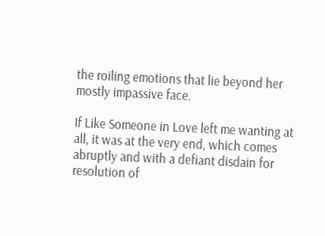the roiling emotions that lie beyond her mostly impassive face.

If Like Someone in Love left me wanting at all, it was at the very end, which comes abruptly and with a defiant disdain for resolution of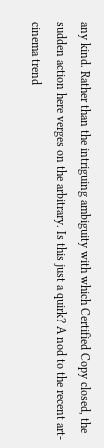any kind. Rather than the intriguing ambiguity with which Certified Copy closed, the sudden action here verges on the arbitrary. Is this just a quirk? A nod to the recent art-cinema trend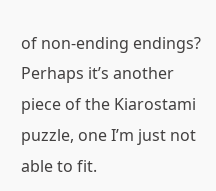of non-ending endings? Perhaps it’s another piece of the Kiarostami puzzle, one I’m just not able to fit.